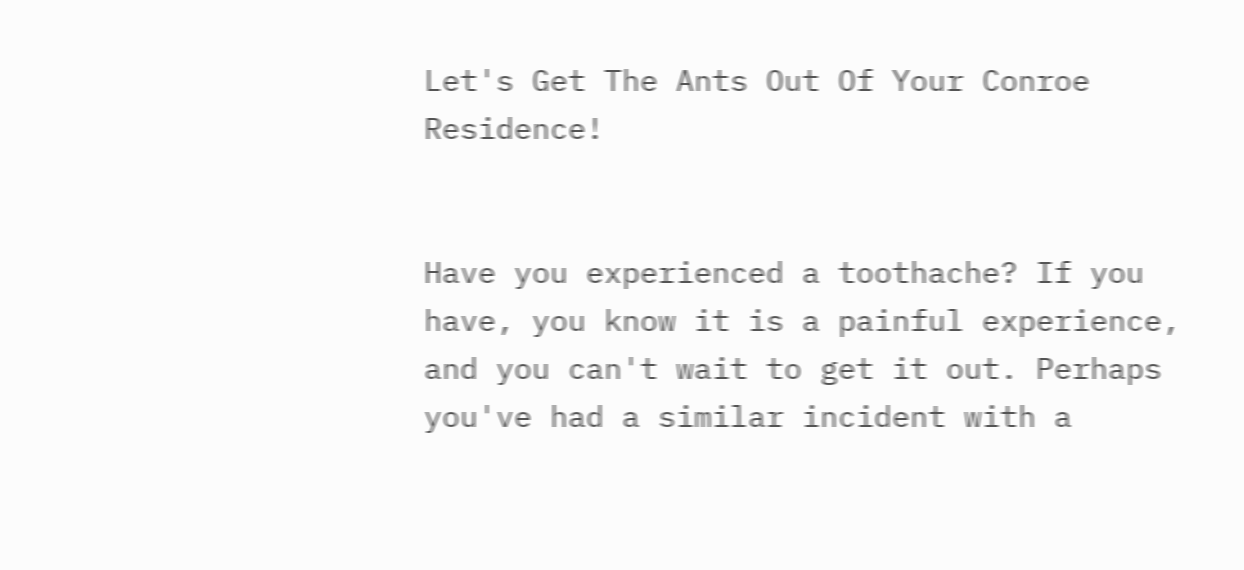Let's Get The Ants Out Of Your Conroe Residence!


Have you experienced a toothache? If you have, you know it is a painful experience, and you can't wait to get it out. Perhaps you've had a similar incident with a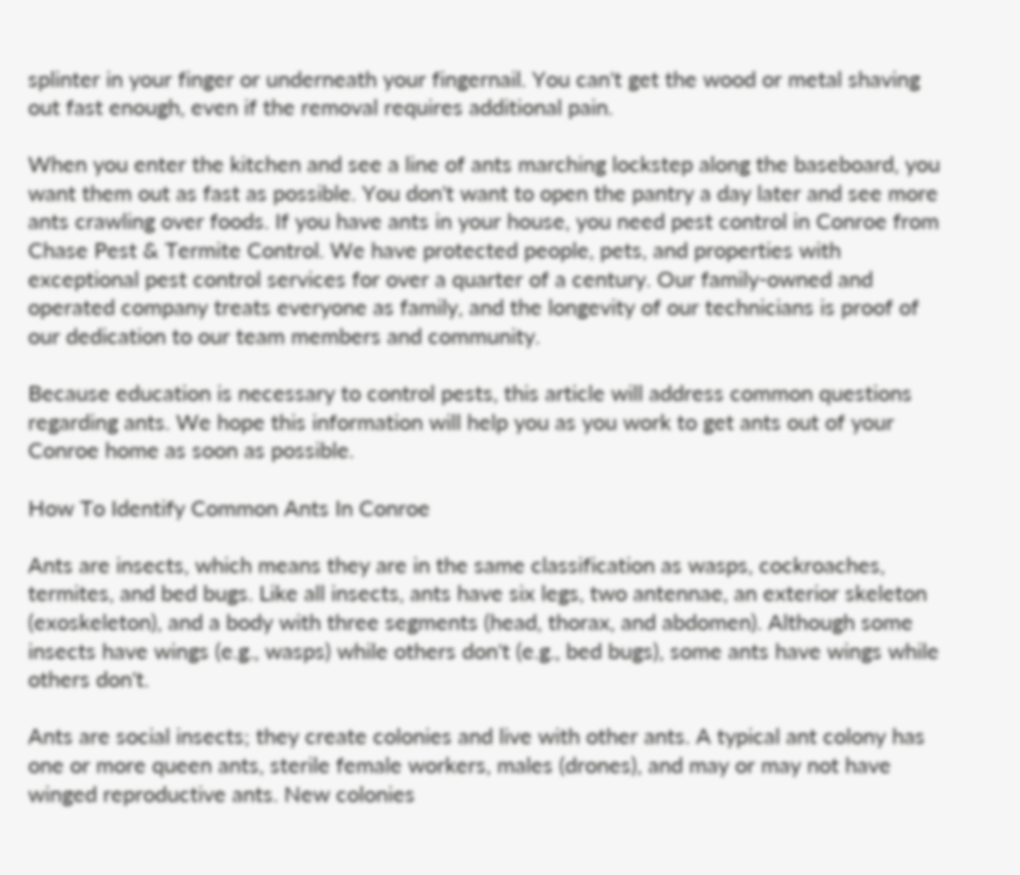splinter in your finger or underneath your fingernail. You can't get the wood or metal shaving out fast enough, even if the removal requires additional pain.

When you enter the kitchen and see a line of ants marching lockstep along the baseboard, you want them out as fast as possible. You don't want to open the pantry a day later and see more ants crawling over foods. If you have ants in your house, you need pest control in Conroe from Chase Pest & Termite Control. We have protected people, pets, and properties with exceptional pest control services for over a quarter of a century. Our family-owned and operated company treats everyone as family, and the longevity of our technicians is proof of our dedication to our team members and community.

Because education is necessary to control pests, this article will address common questions regarding ants. We hope this information will help you as you work to get ants out of your Conroe home as soon as possible.

How To Identify Common Ants In Conroe

Ants are insects, which means they are in the same classification as wasps, cockroaches, termites, and bed bugs. Like all insects, ants have six legs, two antennae, an exterior skeleton (exoskeleton), and a body with three segments (head, thorax, and abdomen). Although some insects have wings (e.g., wasps) while others don't (e.g., bed bugs), some ants have wings while others don't.

Ants are social insects; they create colonies and live with other ants. A typical ant colony has one or more queen ants, sterile female workers, males (drones), and may or may not have winged reproductive ants. New colonies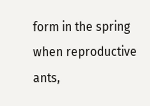form in the spring when reproductive ants,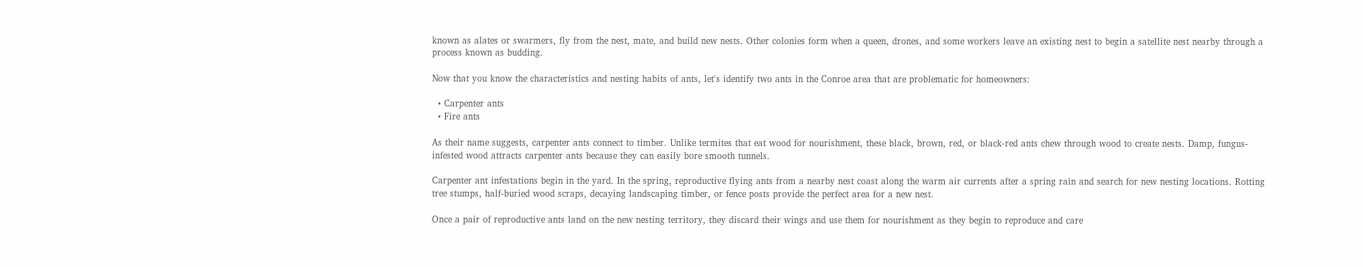known as alates or swarmers, fly from the nest, mate, and build new nests. Other colonies form when a queen, drones, and some workers leave an existing nest to begin a satellite nest nearby through a process known as budding.

Now that you know the characteristics and nesting habits of ants, let's identify two ants in the Conroe area that are problematic for homeowners:

  • Carpenter ants
  • Fire ants

As their name suggests, carpenter ants connect to timber. Unlike termites that eat wood for nourishment, these black, brown, red, or black-red ants chew through wood to create nests. Damp, fungus-infested wood attracts carpenter ants because they can easily bore smooth tunnels.

Carpenter ant infestations begin in the yard. In the spring, reproductive flying ants from a nearby nest coast along the warm air currents after a spring rain and search for new nesting locations. Rotting tree stumps, half-buried wood scraps, decaying landscaping timber, or fence posts provide the perfect area for a new nest.

Once a pair of reproductive ants land on the new nesting territory, they discard their wings and use them for nourishment as they begin to reproduce and care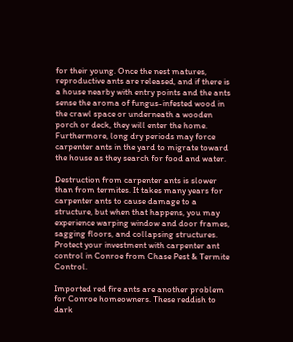for their young. Once the nest matures, reproductive ants are released, and if there is a house nearby with entry points and the ants sense the aroma of fungus-infested wood in the crawl space or underneath a wooden porch or deck, they will enter the home. Furthermore, long dry periods may force carpenter ants in the yard to migrate toward the house as they search for food and water.

Destruction from carpenter ants is slower than from termites. It takes many years for carpenter ants to cause damage to a structure, but when that happens, you may experience warping window and door frames, sagging floors, and collapsing structures. Protect your investment with carpenter ant control in Conroe from Chase Pest & Termite Control.

Imported red fire ants are another problem for Conroe homeowners. These reddish to dark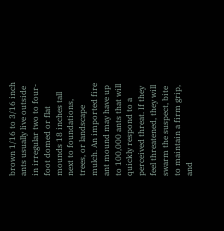brown 1/16 to 3/16 inch ants usually live outside in irregular two to four-foot domed or flat mounds 18 inches tall next to foundations, trees, or landscape mulch. An imported fire ant mound may have up to 100,000 ants that will quickly respond to a perceived threat. If they feel threatened, they will swarm the suspect, bite to maintain a firm grip, and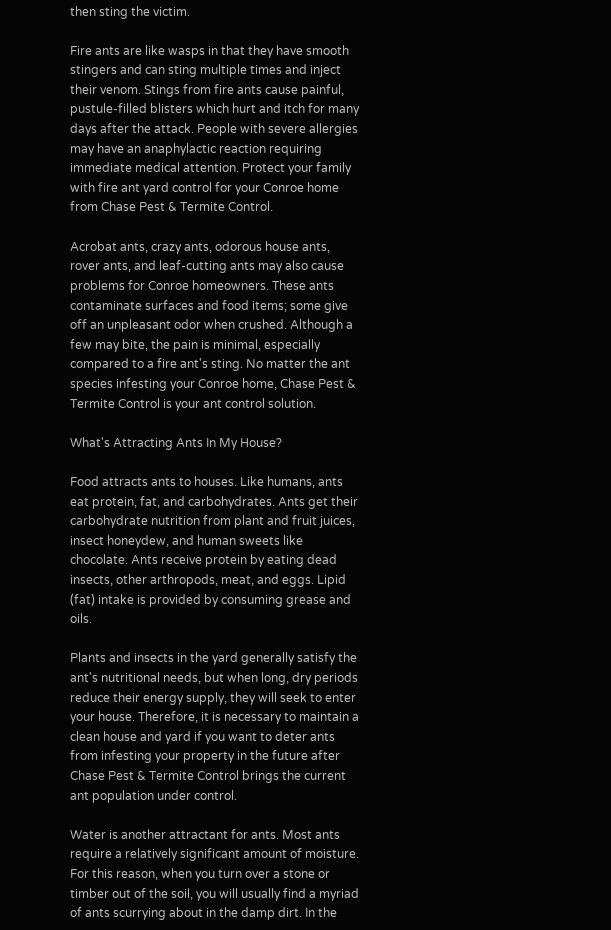then sting the victim.

Fire ants are like wasps in that they have smooth stingers and can sting multiple times and inject their venom. Stings from fire ants cause painful, pustule-filled blisters which hurt and itch for many days after the attack. People with severe allergies may have an anaphylactic reaction requiring immediate medical attention. Protect your family with fire ant yard control for your Conroe home from Chase Pest & Termite Control.

Acrobat ants, crazy ants, odorous house ants, rover ants, and leaf-cutting ants may also cause problems for Conroe homeowners. These ants contaminate surfaces and food items; some give off an unpleasant odor when crushed. Although a few may bite, the pain is minimal, especially compared to a fire ant's sting. No matter the ant species infesting your Conroe home, Chase Pest & Termite Control is your ant control solution.

What's Attracting Ants In My House?

Food attracts ants to houses. Like humans, ants eat protein, fat, and carbohydrates. Ants get their carbohydrate nutrition from plant and fruit juices, insect honeydew, and human sweets like chocolate. Ants receive protein by eating dead insects, other arthropods, meat, and eggs. Lipid (fat) intake is provided by consuming grease and oils.

Plants and insects in the yard generally satisfy the ant's nutritional needs, but when long, dry periods reduce their energy supply, they will seek to enter your house. Therefore, it is necessary to maintain a clean house and yard if you want to deter ants from infesting your property in the future after Chase Pest & Termite Control brings the current ant population under control.

Water is another attractant for ants. Most ants require a relatively significant amount of moisture. For this reason, when you turn over a stone or timber out of the soil, you will usually find a myriad of ants scurrying about in the damp dirt. In the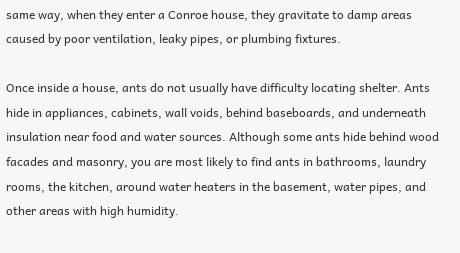same way, when they enter a Conroe house, they gravitate to damp areas caused by poor ventilation, leaky pipes, or plumbing fixtures.

Once inside a house, ants do not usually have difficulty locating shelter. Ants hide in appliances, cabinets, wall voids, behind baseboards, and underneath insulation near food and water sources. Although some ants hide behind wood facades and masonry, you are most likely to find ants in bathrooms, laundry rooms, the kitchen, around water heaters in the basement, water pipes, and other areas with high humidity.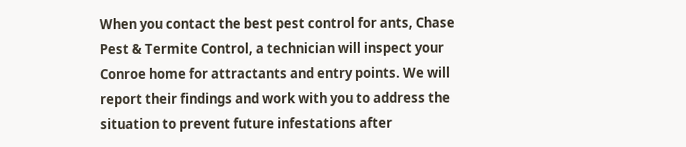When you contact the best pest control for ants, Chase Pest & Termite Control, a technician will inspect your Conroe home for attractants and entry points. We will report their findings and work with you to address the situation to prevent future infestations after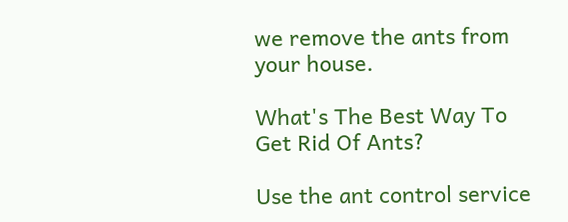we remove the ants from your house.

What's The Best Way To Get Rid Of Ants?

Use the ant control service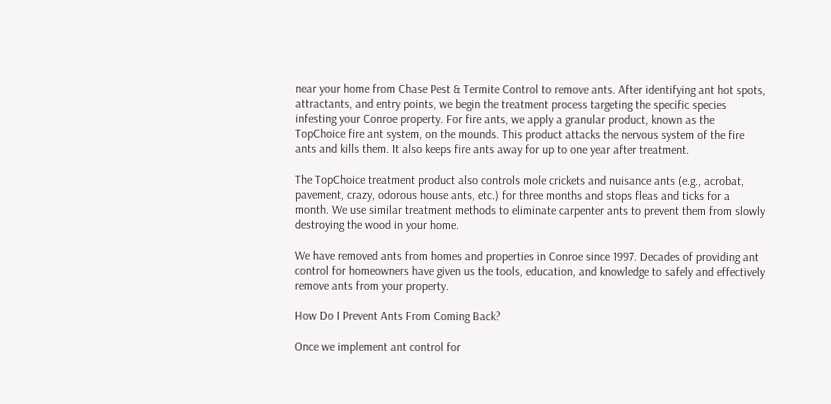near your home from Chase Pest & Termite Control to remove ants. After identifying ant hot spots, attractants, and entry points, we begin the treatment process targeting the specific species infesting your Conroe property. For fire ants, we apply a granular product, known as the TopChoice fire ant system, on the mounds. This product attacks the nervous system of the fire ants and kills them. It also keeps fire ants away for up to one year after treatment.

The TopChoice treatment product also controls mole crickets and nuisance ants (e.g., acrobat, pavement, crazy, odorous house ants, etc.) for three months and stops fleas and ticks for a month. We use similar treatment methods to eliminate carpenter ants to prevent them from slowly destroying the wood in your home.

We have removed ants from homes and properties in Conroe since 1997. Decades of providing ant control for homeowners have given us the tools, education, and knowledge to safely and effectively remove ants from your property.

How Do I Prevent Ants From Coming Back?

Once we implement ant control for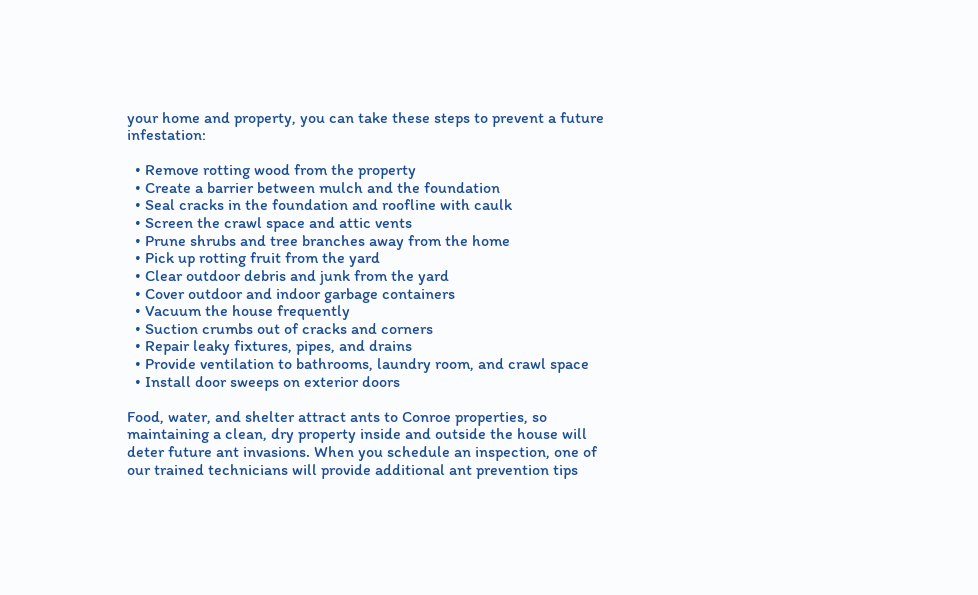your home and property, you can take these steps to prevent a future infestation:

  • Remove rotting wood from the property
  • Create a barrier between mulch and the foundation
  • Seal cracks in the foundation and roofline with caulk
  • Screen the crawl space and attic vents
  • Prune shrubs and tree branches away from the home
  • Pick up rotting fruit from the yard
  • Clear outdoor debris and junk from the yard
  • Cover outdoor and indoor garbage containers
  • Vacuum the house frequently
  • Suction crumbs out of cracks and corners
  • Repair leaky fixtures, pipes, and drains
  • Provide ventilation to bathrooms, laundry room, and crawl space
  • Install door sweeps on exterior doors

Food, water, and shelter attract ants to Conroe properties, so maintaining a clean, dry property inside and outside the house will deter future ant invasions. When you schedule an inspection, one of our trained technicians will provide additional ant prevention tips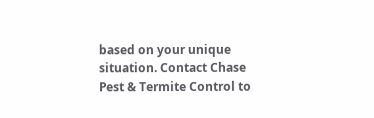based on your unique situation. Contact Chase Pest & Termite Control to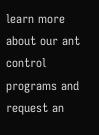learn more about our ant control programs and request an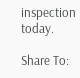inspection today.

Share To: